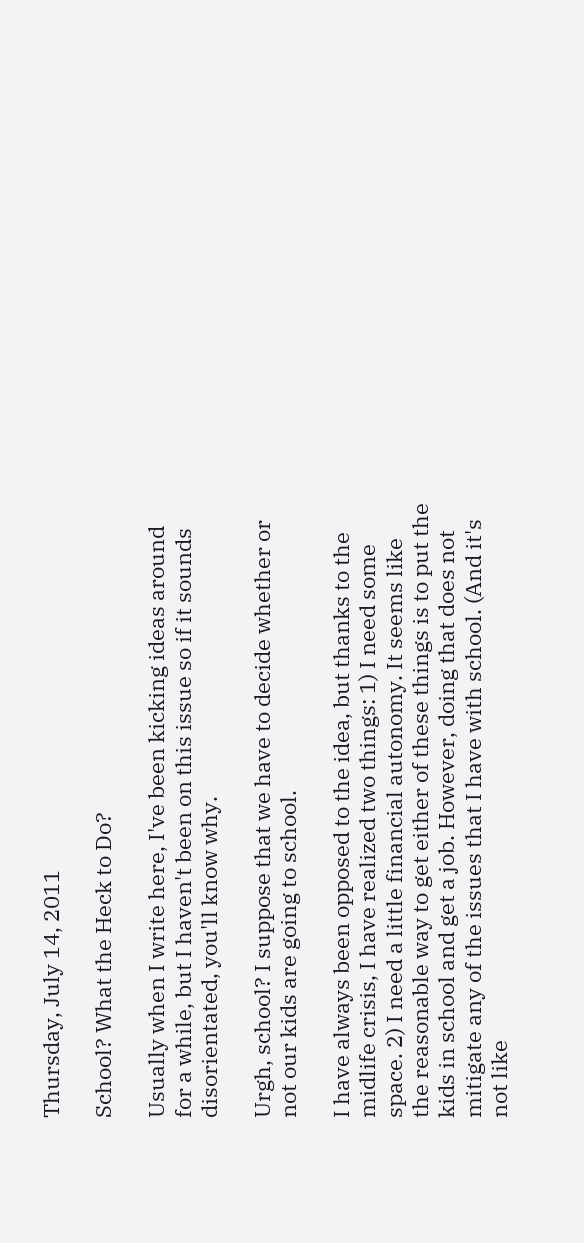Thursday, July 14, 2011

School? What the Heck to Do?

Usually when I write here, I've been kicking ideas around for a while, but I haven't been on this issue so if it sounds disorientated, you'll know why.

Urgh, school? I suppose that we have to decide whether or not our kids are going to school.

I have always been opposed to the idea, but thanks to the midlife crisis, I have realized two things: 1) I need some space. 2) I need a little financial autonomy. It seems like the reasonable way to get either of these things is to put the kids in school and get a job. However, doing that does not mitigate any of the issues that I have with school. (And it's not like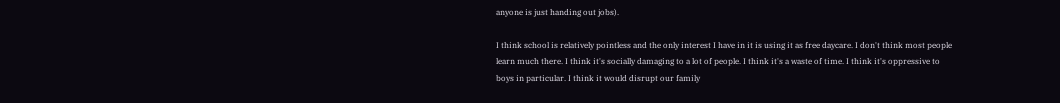anyone is just handing out jobs).

I think school is relatively pointless and the only interest I have in it is using it as free daycare. I don't think most people learn much there. I think it's socially damaging to a lot of people. I think it's a waste of time. I think it's oppressive to boys in particular. I think it would disrupt our family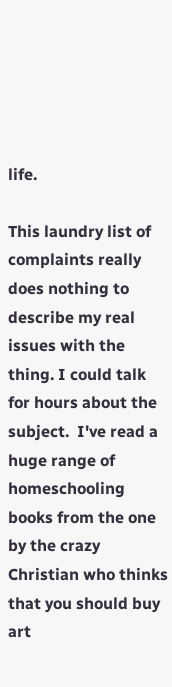life.

This laundry list of complaints really does nothing to describe my real issues with the thing. I could talk for hours about the subject.  I've read a huge range of homeschooling books from the one by the crazy Christian who thinks that you should buy art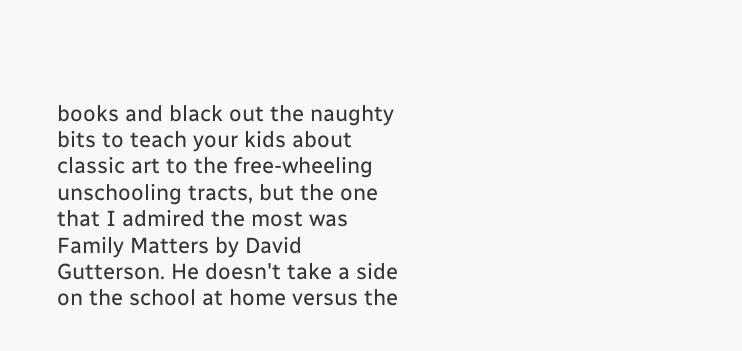books and black out the naughty bits to teach your kids about classic art to the free-wheeling unschooling tracts, but the one that I admired the most was Family Matters by David Gutterson. He doesn't take a side on the school at home versus the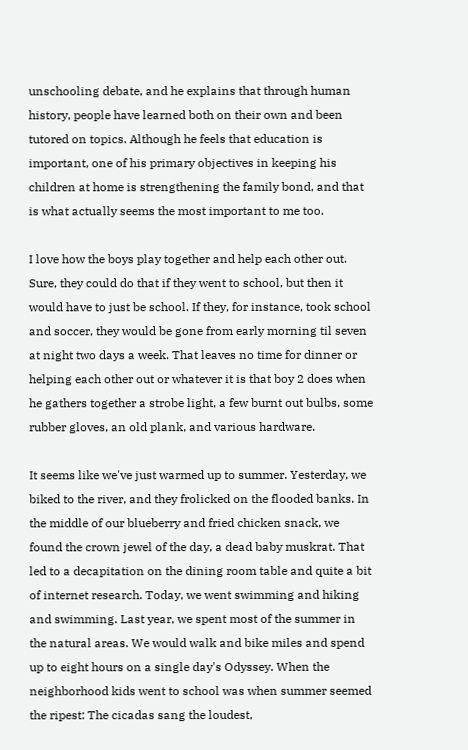unschooling debate, and he explains that through human history, people have learned both on their own and been tutored on topics. Although he feels that education is important, one of his primary objectives in keeping his children at home is strengthening the family bond, and that is what actually seems the most important to me too.

I love how the boys play together and help each other out. Sure, they could do that if they went to school, but then it would have to just be school. If they, for instance, took school and soccer, they would be gone from early morning til seven at night two days a week. That leaves no time for dinner or helping each other out or whatever it is that boy 2 does when he gathers together a strobe light, a few burnt out bulbs, some rubber gloves, an old plank, and various hardware.

It seems like we've just warmed up to summer. Yesterday, we biked to the river, and they frolicked on the flooded banks. In the middle of our blueberry and fried chicken snack, we found the crown jewel of the day, a dead baby muskrat. That led to a decapitation on the dining room table and quite a bit of internet research. Today, we went swimming and hiking and swimming. Last year, we spent most of the summer in the natural areas. We would walk and bike miles and spend up to eight hours on a single day's Odyssey. When the neighborhood kids went to school was when summer seemed the ripest: The cicadas sang the loudest,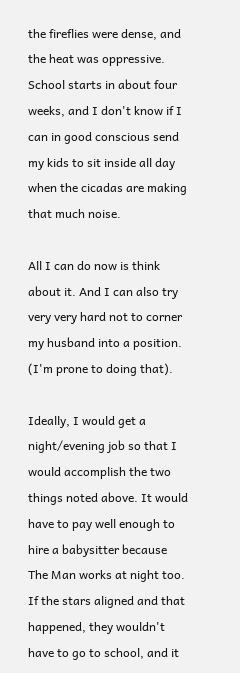the fireflies were dense, and the heat was oppressive. School starts in about four weeks, and I don't know if I can in good conscious send my kids to sit inside all day when the cicadas are making that much noise.

All I can do now is think about it. And I can also try very very hard not to corner my husband into a position. (I'm prone to doing that).

Ideally, I would get a night/evening job so that I would accomplish the two things noted above. It would have to pay well enough to hire a babysitter because The Man works at night too. If the stars aligned and that happened, they wouldn't have to go to school, and it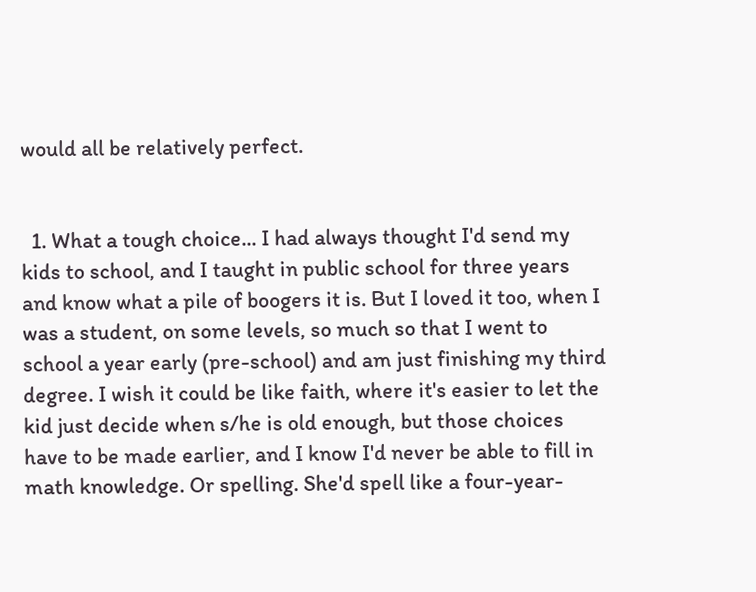would all be relatively perfect.


  1. What a tough choice... I had always thought I'd send my kids to school, and I taught in public school for three years and know what a pile of boogers it is. But I loved it too, when I was a student, on some levels, so much so that I went to school a year early (pre-school) and am just finishing my third degree. I wish it could be like faith, where it's easier to let the kid just decide when s/he is old enough, but those choices have to be made earlier, and I know I'd never be able to fill in math knowledge. Or spelling. She'd spell like a four-year-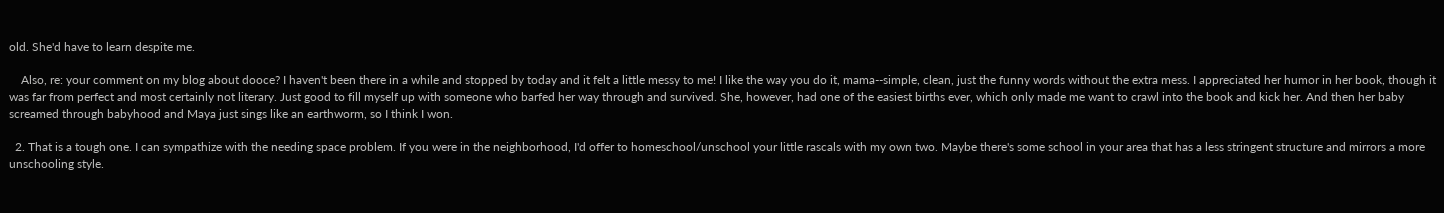old. She'd have to learn despite me.

    Also, re: your comment on my blog about dooce? I haven't been there in a while and stopped by today and it felt a little messy to me! I like the way you do it, mama--simple, clean, just the funny words without the extra mess. I appreciated her humor in her book, though it was far from perfect and most certainly not literary. Just good to fill myself up with someone who barfed her way through and survived. She, however, had one of the easiest births ever, which only made me want to crawl into the book and kick her. And then her baby screamed through babyhood and Maya just sings like an earthworm, so I think I won.

  2. That is a tough one. I can sympathize with the needing space problem. If you were in the neighborhood, I'd offer to homeschool/unschool your little rascals with my own two. Maybe there's some school in your area that has a less stringent structure and mirrors a more unschooling style.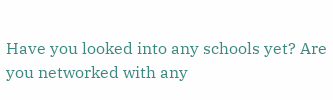Have you looked into any schools yet? Are you networked with any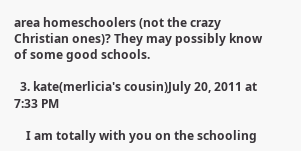area homeschoolers (not the crazy Christian ones)? They may possibly know of some good schools.

  3. kate(merlicia's cousin)July 20, 2011 at 7:33 PM

    I am totally with you on the schooling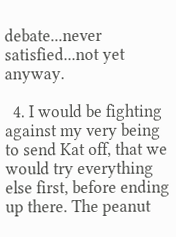debate...never satisfied...not yet anyway.

  4. I would be fighting against my very being to send Kat off, that we would try everything else first, before ending up there. The peanut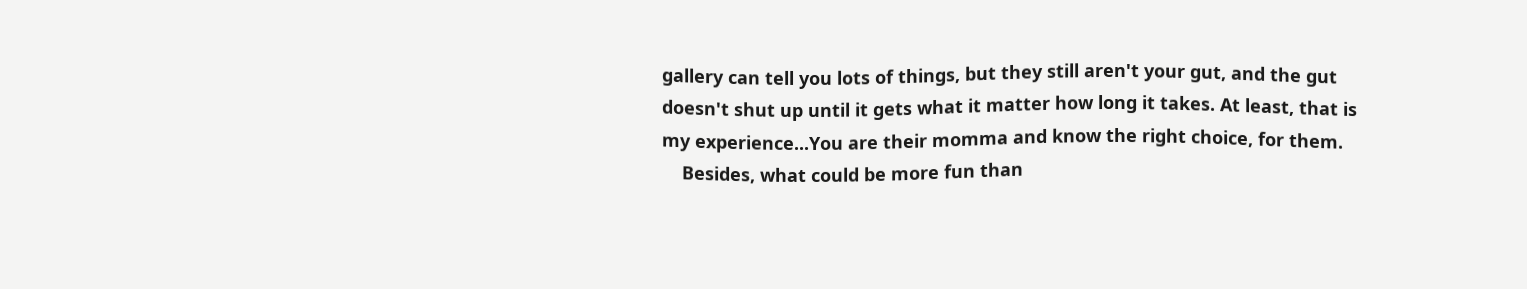gallery can tell you lots of things, but they still aren't your gut, and the gut doesn't shut up until it gets what it matter how long it takes. At least, that is my experience...You are their momma and know the right choice, for them.
    Besides, what could be more fun than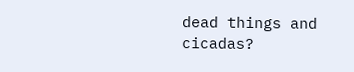dead things and cicadas?